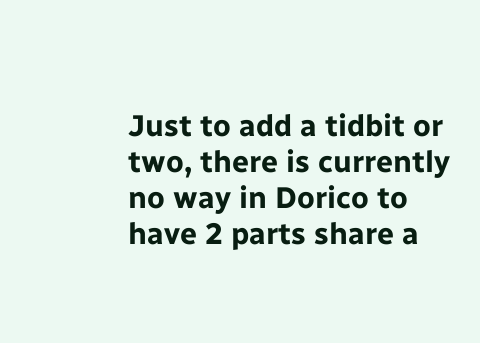Just to add a tidbit or two, there is currently no way in Dorico to have 2 parts share a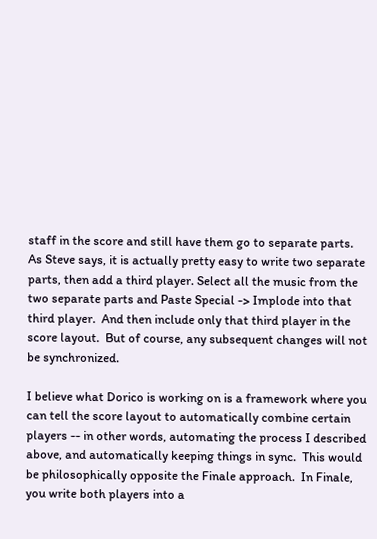staff in the score and still have them go to separate parts.  As Steve says, it is actually pretty easy to write two separate parts, then add a third player. Select all the music from the two separate parts and Paste Special -> Implode into that third player.  And then include only that third player in the score layout.  But of course, any subsequent changes will not be synchronized.

I believe what Dorico is working on is a framework where you can tell the score layout to automatically combine certain players -- in other words, automating the process I described above, and automatically keeping things in sync.  This would be philosophically opposite the Finale approach.  In Finale, you write both players into a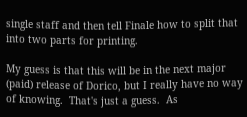single staff and then tell Finale how to split that into two parts for printing.

My guess is that this will be in the next major (paid) release of Dorico, but I really have no way of knowing.  That's just a guess.  As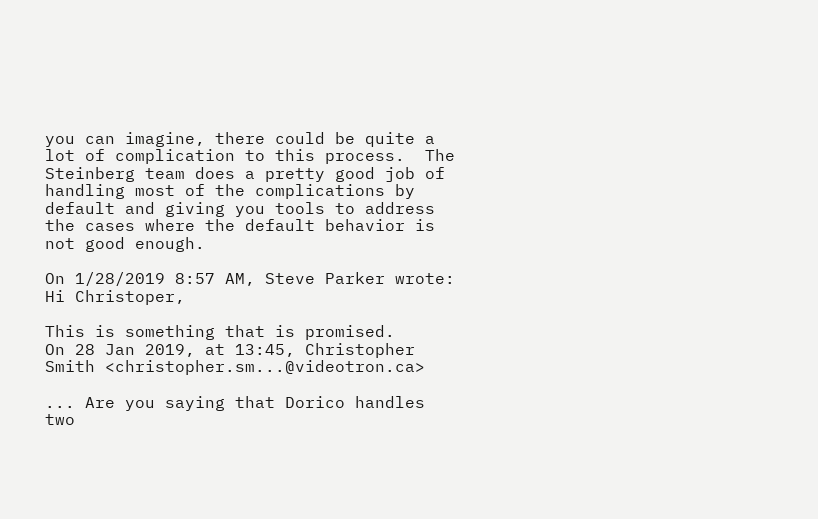you can imagine, there could be quite a lot of complication to this process.  The Steinberg team does a pretty good job of handling most of the complications by default and giving you tools to address the cases where the default behavior is not good enough.

On 1/28/2019 8:57 AM, Steve Parker wrote:
Hi Christoper,

This is something that is promised.
On 28 Jan 2019, at 13:45, Christopher Smith <christopher.sm...@videotron.ca>

... Are you saying that Dorico handles two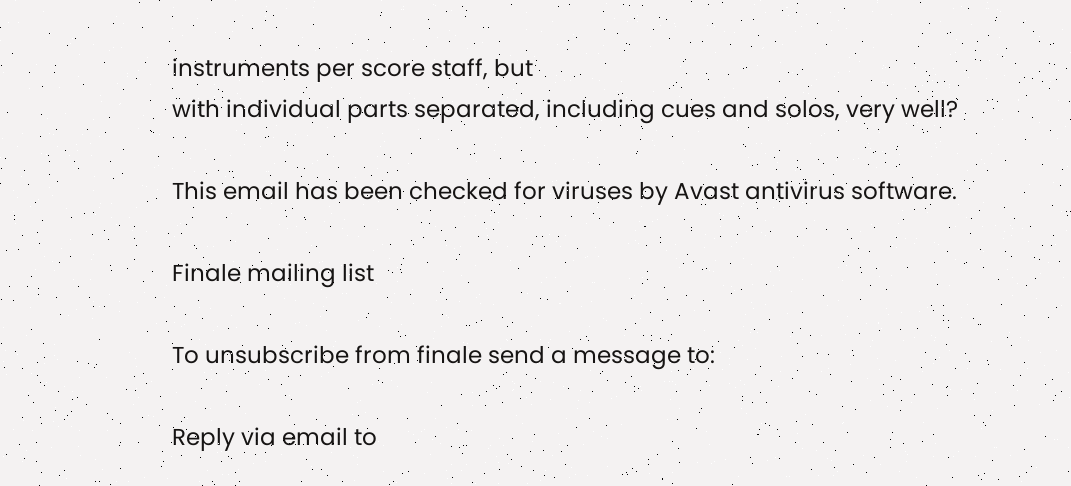instruments per score staff, but
with individual parts separated, including cues and solos, very well?

This email has been checked for viruses by Avast antivirus software.

Finale mailing list

To unsubscribe from finale send a message to:

Reply via email to